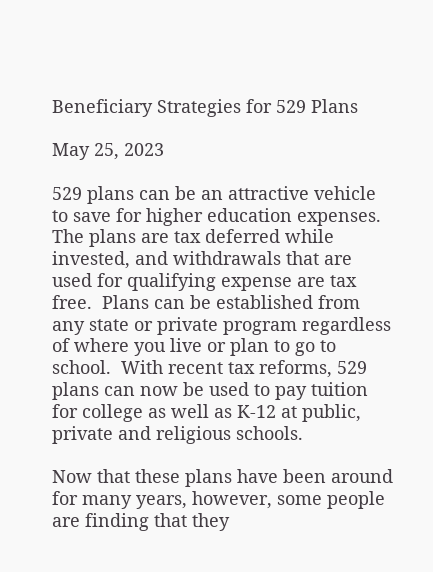Beneficiary Strategies for 529 Plans

May 25, 2023

529 plans can be an attractive vehicle to save for higher education expenses.  The plans are tax deferred while invested, and withdrawals that are used for qualifying expense are tax free.  Plans can be established from any state or private program regardless of where you live or plan to go to school.  With recent tax reforms, 529 plans can now be used to pay tuition for college as well as K-12 at public, private and religious schools.

Now that these plans have been around for many years, however, some people are finding that they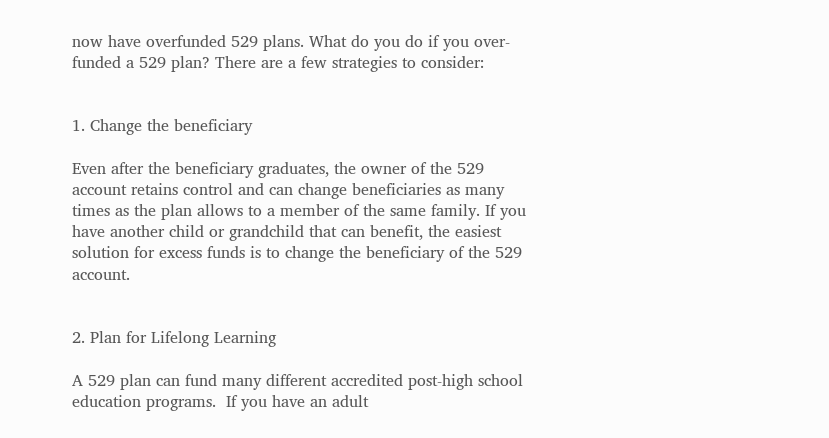now have overfunded 529 plans. What do you do if you over-funded a 529 plan? There are a few strategies to consider:


1. Change the beneficiary

Even after the beneficiary graduates, the owner of the 529 account retains control and can change beneficiaries as many times as the plan allows to a member of the same family. If you have another child or grandchild that can benefit, the easiest solution for excess funds is to change the beneficiary of the 529 account.


2. Plan for Lifelong Learning

A 529 plan can fund many different accredited post-high school education programs.  If you have an adult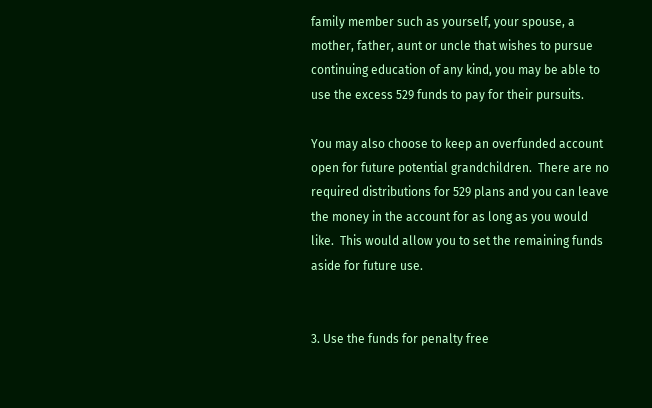family member such as yourself, your spouse, a mother, father, aunt or uncle that wishes to pursue continuing education of any kind, you may be able to use the excess 529 funds to pay for their pursuits.

You may also choose to keep an overfunded account open for future potential grandchildren.  There are no required distributions for 529 plans and you can leave the money in the account for as long as you would like.  This would allow you to set the remaining funds aside for future use.


3. Use the funds for penalty free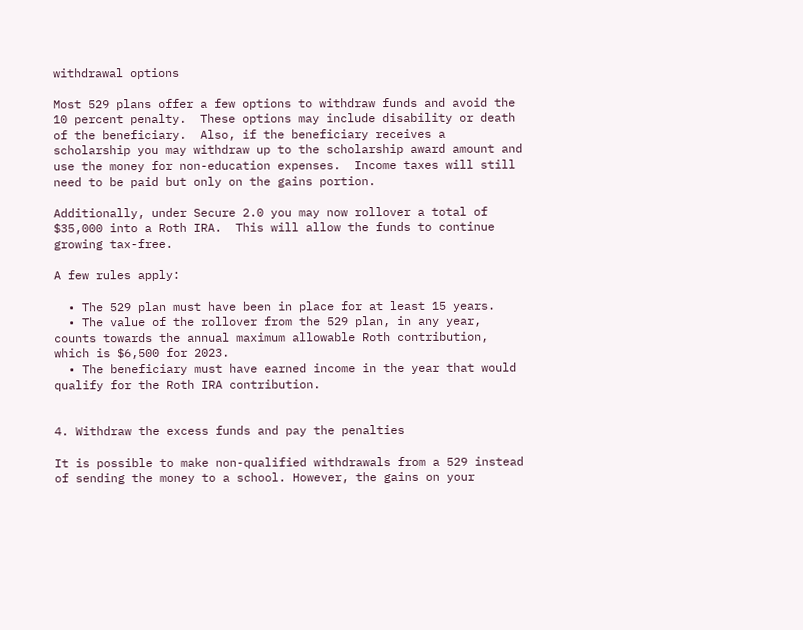withdrawal options

Most 529 plans offer a few options to withdraw funds and avoid the 10 percent penalty.  These options may include disability or death of the beneficiary.  Also, if the beneficiary receives a scholarship you may withdraw up to the scholarship award amount and use the money for non-education expenses.  Income taxes will still need to be paid but only on the gains portion.

Additionally, under Secure 2.0 you may now rollover a total of $35,000 into a Roth IRA.  This will allow the funds to continue growing tax-free.

A few rules apply:

  • The 529 plan must have been in place for at least 15 years.
  • The value of the rollover from the 529 plan, in any year, counts towards the annual maximum allowable Roth contribution, which is $6,500 for 2023.
  • The beneficiary must have earned income in the year that would qualify for the Roth IRA contribution.


4. Withdraw the excess funds and pay the penalties

It is possible to make non-qualified withdrawals from a 529 instead of sending the money to a school. However, the gains on your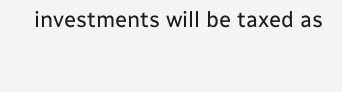investments will be taxed as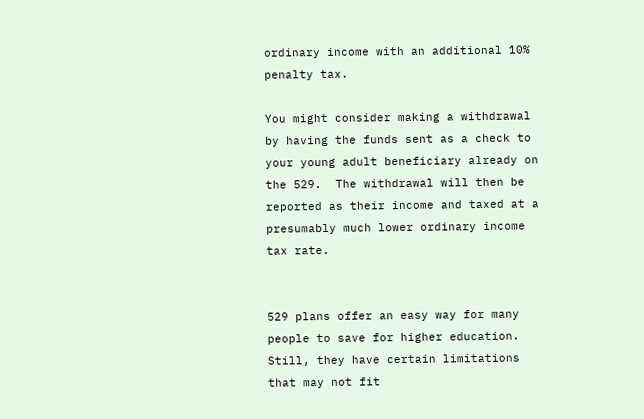ordinary income with an additional 10% penalty tax.

You might consider making a withdrawal by having the funds sent as a check to your young adult beneficiary already on the 529.  The withdrawal will then be reported as their income and taxed at a presumably much lower ordinary income tax rate.


529 plans offer an easy way for many people to save for higher education.  Still, they have certain limitations that may not fit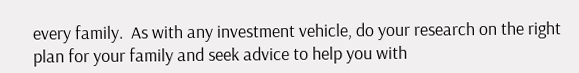every family.  As with any investment vehicle, do your research on the right plan for your family and seek advice to help you with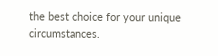the best choice for your unique circumstances.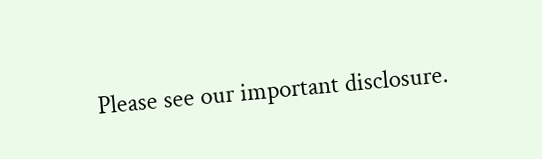Please see our important disclosure.